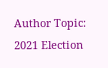Author Topic: 2021 Election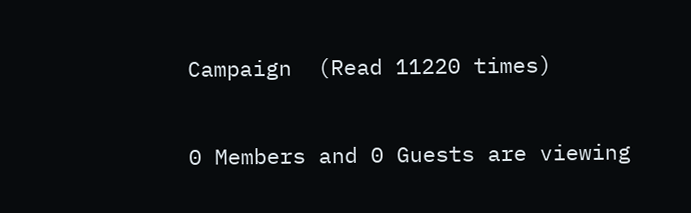Campaign  (Read 11220 times)

0 Members and 0 Guests are viewing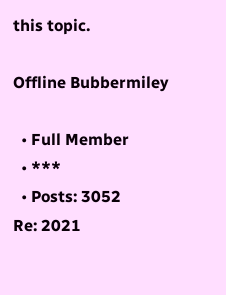this topic.

Offline Bubbermiley

  • Full Member
  • ***
  • Posts: 3052
Re: 2021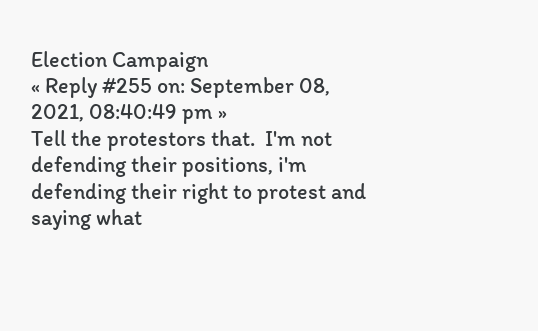Election Campaign
« Reply #255 on: September 08, 2021, 08:40:49 pm »
Tell the protestors that.  I'm not defending their positions, i'm defending their right to protest and saying what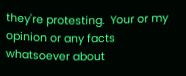they're protesting.  Your or my opinion or any facts whatsoever about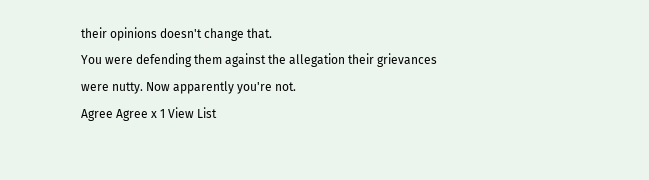their opinions doesn't change that.
You were defending them against the allegation their grievances were nutty. Now apparently you're not.
Agree Agree x 1 View List